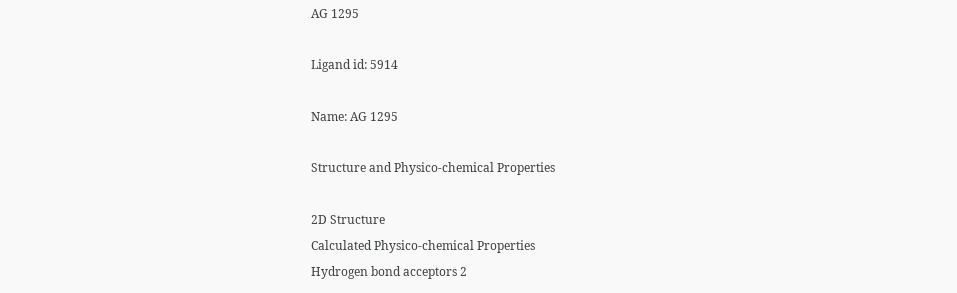AG 1295

Ligand id: 5914

Name: AG 1295

Structure and Physico-chemical Properties

2D Structure
Calculated Physico-chemical Properties
Hydrogen bond acceptors 2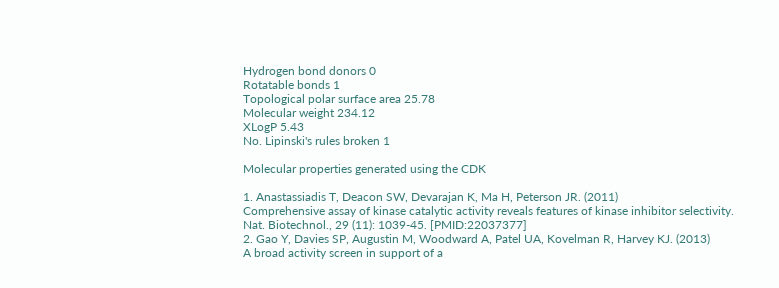Hydrogen bond donors 0
Rotatable bonds 1
Topological polar surface area 25.78
Molecular weight 234.12
XLogP 5.43
No. Lipinski's rules broken 1

Molecular properties generated using the CDK

1. Anastassiadis T, Deacon SW, Devarajan K, Ma H, Peterson JR. (2011)
Comprehensive assay of kinase catalytic activity reveals features of kinase inhibitor selectivity.
Nat. Biotechnol., 29 (11): 1039-45. [PMID:22037377]
2. Gao Y, Davies SP, Augustin M, Woodward A, Patel UA, Kovelman R, Harvey KJ. (2013)
A broad activity screen in support of a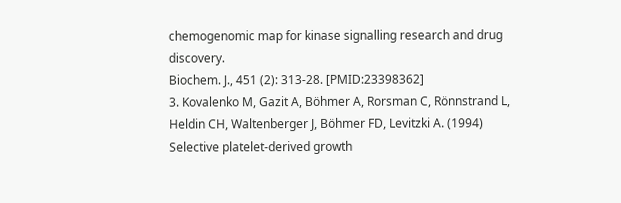chemogenomic map for kinase signalling research and drug discovery.
Biochem. J., 451 (2): 313-28. [PMID:23398362]
3. Kovalenko M, Gazit A, Böhmer A, Rorsman C, Rönnstrand L, Heldin CH, Waltenberger J, Böhmer FD, Levitzki A. (1994)
Selective platelet-derived growth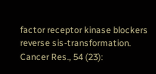factor receptor kinase blockers reverse sis-transformation.
Cancer Res., 54 (23):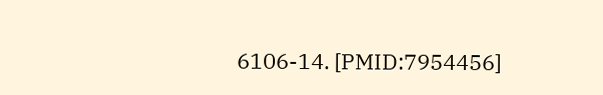6106-14. [PMID:7954456]